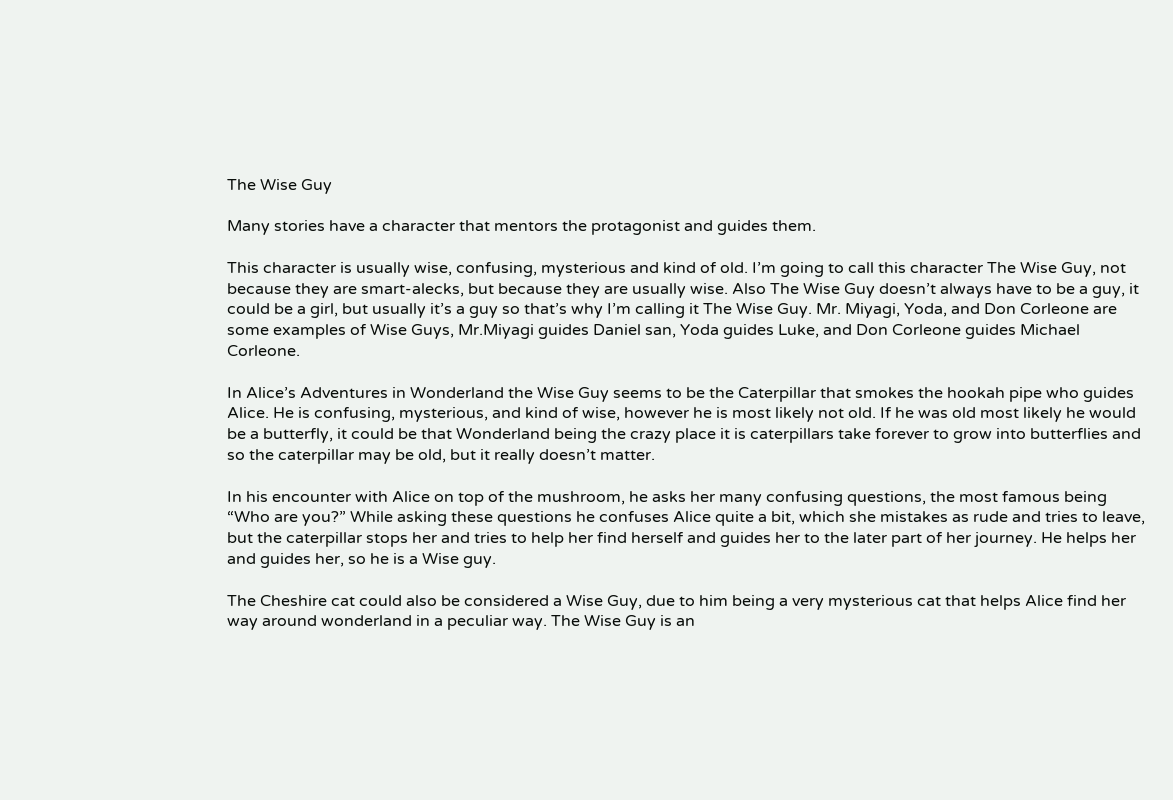The Wise Guy

Many stories have a character that mentors the protagonist and guides them.

This character is usually wise, confusing, mysterious and kind of old. I’m going to call this character The Wise Guy, not because they are smart-alecks, but because they are usually wise. Also The Wise Guy doesn’t always have to be a guy, it could be a girl, but usually it’s a guy so that’s why I’m calling it The Wise Guy. Mr. Miyagi, Yoda, and Don Corleone are some examples of Wise Guys, Mr.Miyagi guides Daniel san, Yoda guides Luke, and Don Corleone guides Michael Corleone.

In Alice’s Adventures in Wonderland the Wise Guy seems to be the Caterpillar that smokes the hookah pipe who guides Alice. He is confusing, mysterious, and kind of wise, however he is most likely not old. If he was old most likely he would be a butterfly, it could be that Wonderland being the crazy place it is caterpillars take forever to grow into butterflies and so the caterpillar may be old, but it really doesn’t matter.

In his encounter with Alice on top of the mushroom, he asks her many confusing questions, the most famous being “Who are you?” While asking these questions he confuses Alice quite a bit, which she mistakes as rude and tries to leave, but the caterpillar stops her and tries to help her find herself and guides her to the later part of her journey. He helps her and guides her, so he is a Wise guy.

The Cheshire cat could also be considered a Wise Guy, due to him being a very mysterious cat that helps Alice find her way around wonderland in a peculiar way. The Wise Guy is an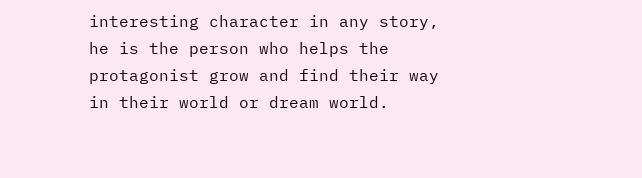interesting character in any story, he is the person who helps the protagonist grow and find their way in their world or dream world.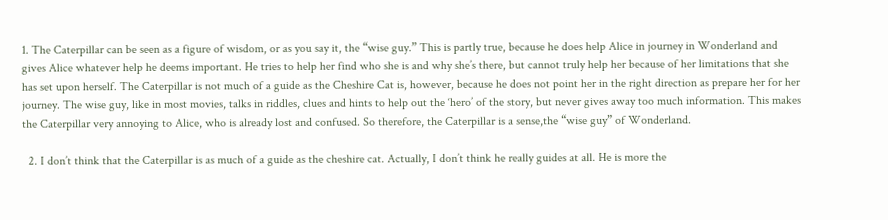1. The Caterpillar can be seen as a figure of wisdom, or as you say it, the “wise guy.” This is partly true, because he does help Alice in journey in Wonderland and gives Alice whatever help he deems important. He tries to help her find who she is and why she’s there, but cannot truly help her because of her limitations that she has set upon herself. The Caterpillar is not much of a guide as the Cheshire Cat is, however, because he does not point her in the right direction as prepare her for her journey. The wise guy, like in most movies, talks in riddles, clues and hints to help out the ‘hero’ of the story, but never gives away too much information. This makes the Caterpillar very annoying to Alice, who is already lost and confused. So therefore, the Caterpillar is a sense,the “wise guy” of Wonderland.

  2. I don’t think that the Caterpillar is as much of a guide as the cheshire cat. Actually, I don’t think he really guides at all. He is more the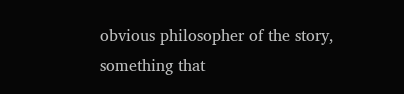obvious philosopher of the story, something that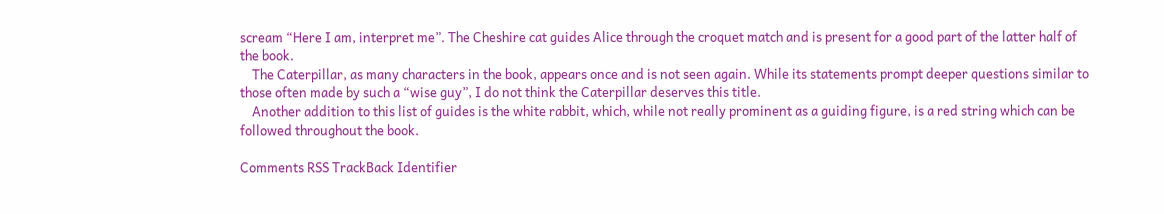scream “Here I am, interpret me”. The Cheshire cat guides Alice through the croquet match and is present for a good part of the latter half of the book.
    The Caterpillar, as many characters in the book, appears once and is not seen again. While its statements prompt deeper questions similar to those often made by such a “wise guy”, I do not think the Caterpillar deserves this title.
    Another addition to this list of guides is the white rabbit, which, while not really prominent as a guiding figure, is a red string which can be followed throughout the book.

Comments RSS TrackBack Identifier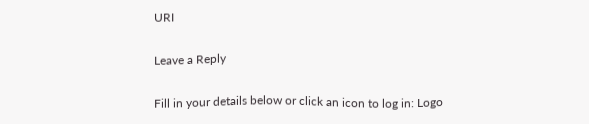URI

Leave a Reply

Fill in your details below or click an icon to log in: Logo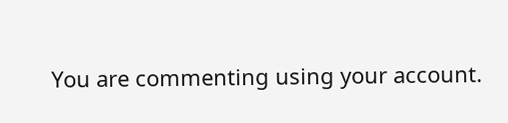You are commenting using your account.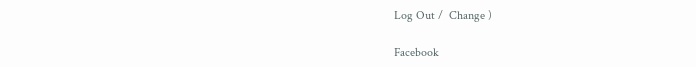Log Out /  Change )

Facebook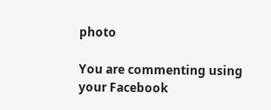photo

You are commenting using your Facebook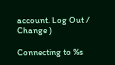account. Log Out /  Change )

Connecting to %s